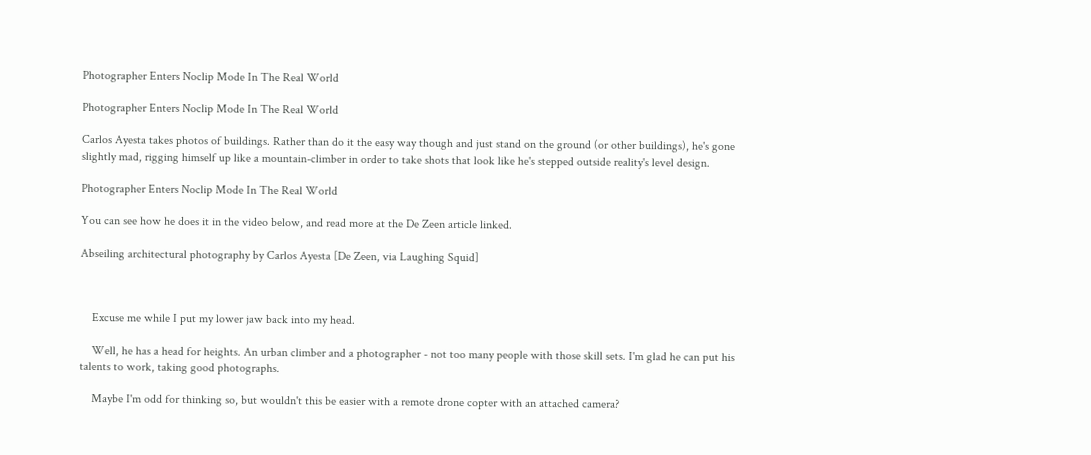Photographer Enters Noclip Mode In The Real World

Photographer Enters Noclip Mode In The Real World

Carlos Ayesta takes photos of buildings. Rather than do it the easy way though and just stand on the ground (or other buildings), he's gone slightly mad, rigging himself up like a mountain-climber in order to take shots that look like he's stepped outside reality's level design.

Photographer Enters Noclip Mode In The Real World

You can see how he does it in the video below, and read more at the De Zeen article linked.

Abseiling architectural photography by Carlos Ayesta [De Zeen, via Laughing Squid]



    Excuse me while I put my lower jaw back into my head.

    Well, he has a head for heights. An urban climber and a photographer - not too many people with those skill sets. I'm glad he can put his talents to work, taking good photographs.

    Maybe I'm odd for thinking so, but wouldn't this be easier with a remote drone copter with an attached camera?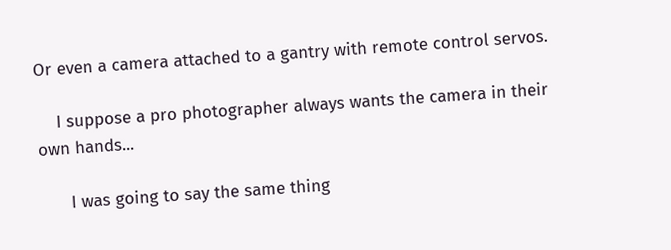Or even a camera attached to a gantry with remote control servos.

    I suppose a pro photographer always wants the camera in their own hands...

      I was going to say the same thing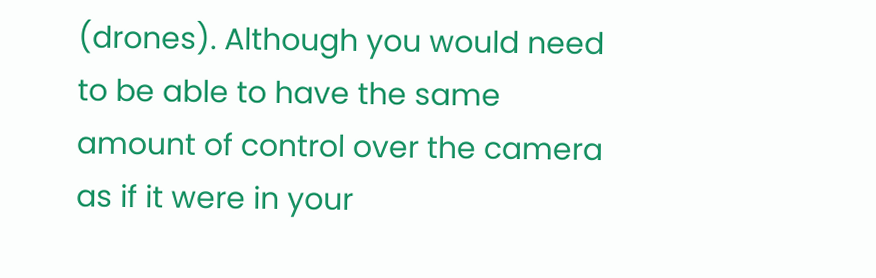(drones). Although you would need to be able to have the same amount of control over the camera as if it were in your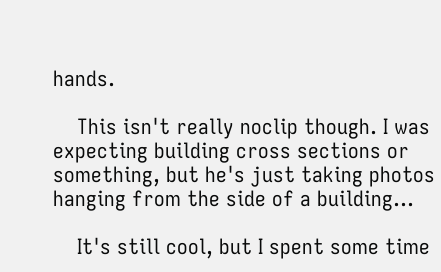hands.

    This isn't really noclip though. I was expecting building cross sections or something, but he's just taking photos hanging from the side of a building...

    It's still cool, but I spent some time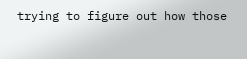trying to figure out how those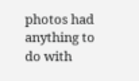photos had anything to do with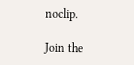noclip.

Join the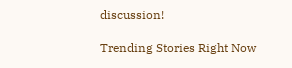discussion!

Trending Stories Right Now